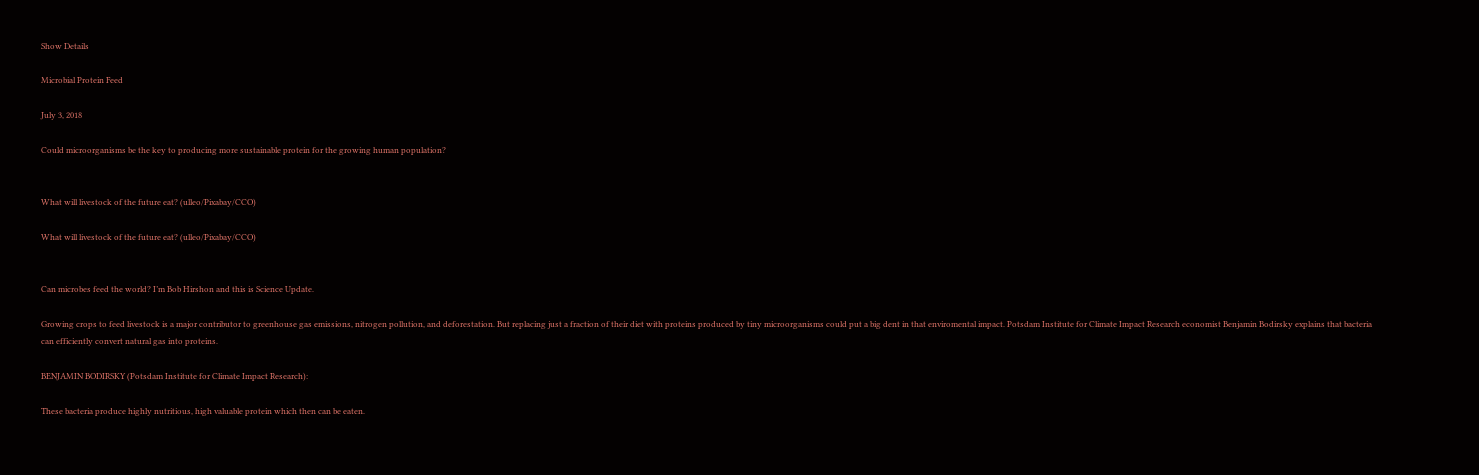Show Details

Microbial Protein Feed

July 3, 2018

Could microorganisms be the key to producing more sustainable protein for the growing human population?


What will livestock of the future eat? (ulleo/Pixabay/CCO)

What will livestock of the future eat? (ulleo/Pixabay/CCO)


Can microbes feed the world? I’m Bob Hirshon and this is Science Update.

Growing crops to feed livestock is a major contributor to greenhouse gas emissions, nitrogen pollution, and deforestation. But replacing just a fraction of their diet with proteins produced by tiny microorganisms could put a big dent in that enviromental impact. Potsdam Institute for Climate Impact Research economist Benjamin Bodirsky explains that bacteria can efficiently convert natural gas into proteins.

BENJAMIN BODIRSKY (Potsdam Institute for Climate Impact Research):

These bacteria produce highly nutritious, high valuable protein which then can be eaten.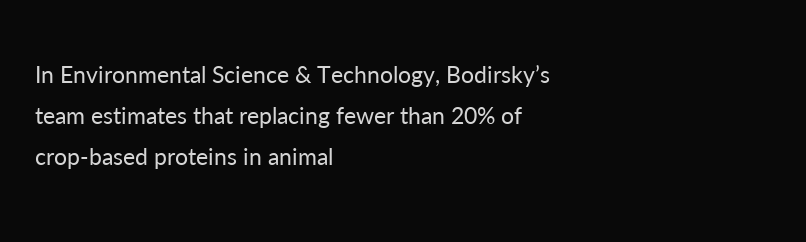In Environmental Science & Technology, Bodirsky’s team estimates that replacing fewer than 20% of crop-based proteins in animal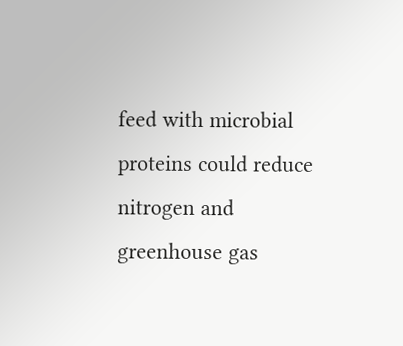feed with microbial proteins could reduce nitrogen and greenhouse gas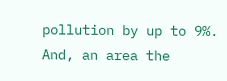pollution by up to 9%. And, an area the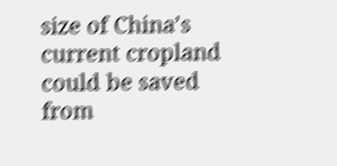size of China’s current cropland could be saved from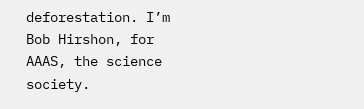deforestation. I’m Bob Hirshon, for AAAS, the science society.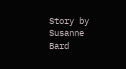Story by Susanne Bard